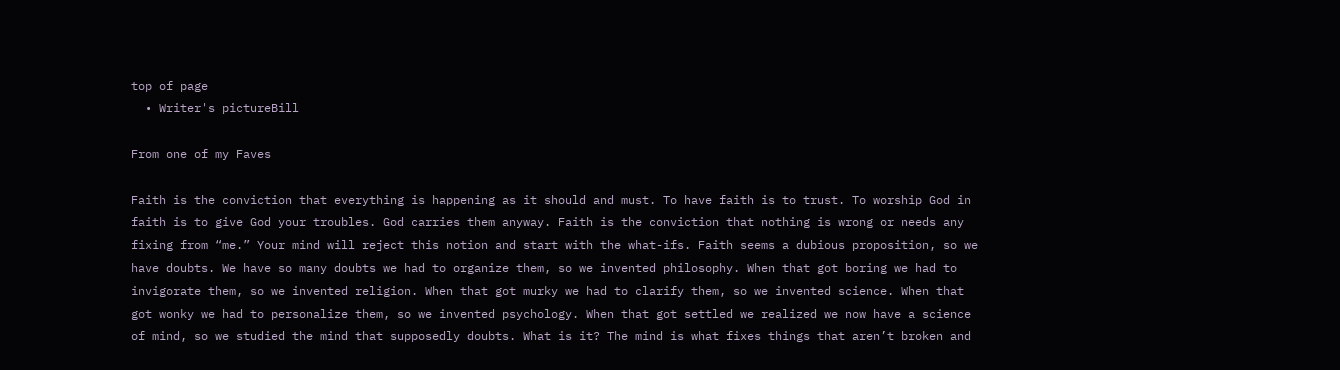top of page
  • Writer's pictureBill

From one of my Faves

Faith is the conviction that everything is happening as it should and must. To have faith is to trust. To worship God in faith is to give God your troubles. God carries them anyway. Faith is the conviction that nothing is wrong or needs any fixing from “me.” Your mind will reject this notion and start with the what-ifs. Faith seems a dubious proposition, so we have doubts. We have so many doubts we had to organize them, so we invented philosophy. When that got boring we had to invigorate them, so we invented religion. When that got murky we had to clarify them, so we invented science. When that got wonky we had to personalize them, so we invented psychology. When that got settled we realized we now have a science of mind, so we studied the mind that supposedly doubts. What is it? The mind is what fixes things that aren’t broken and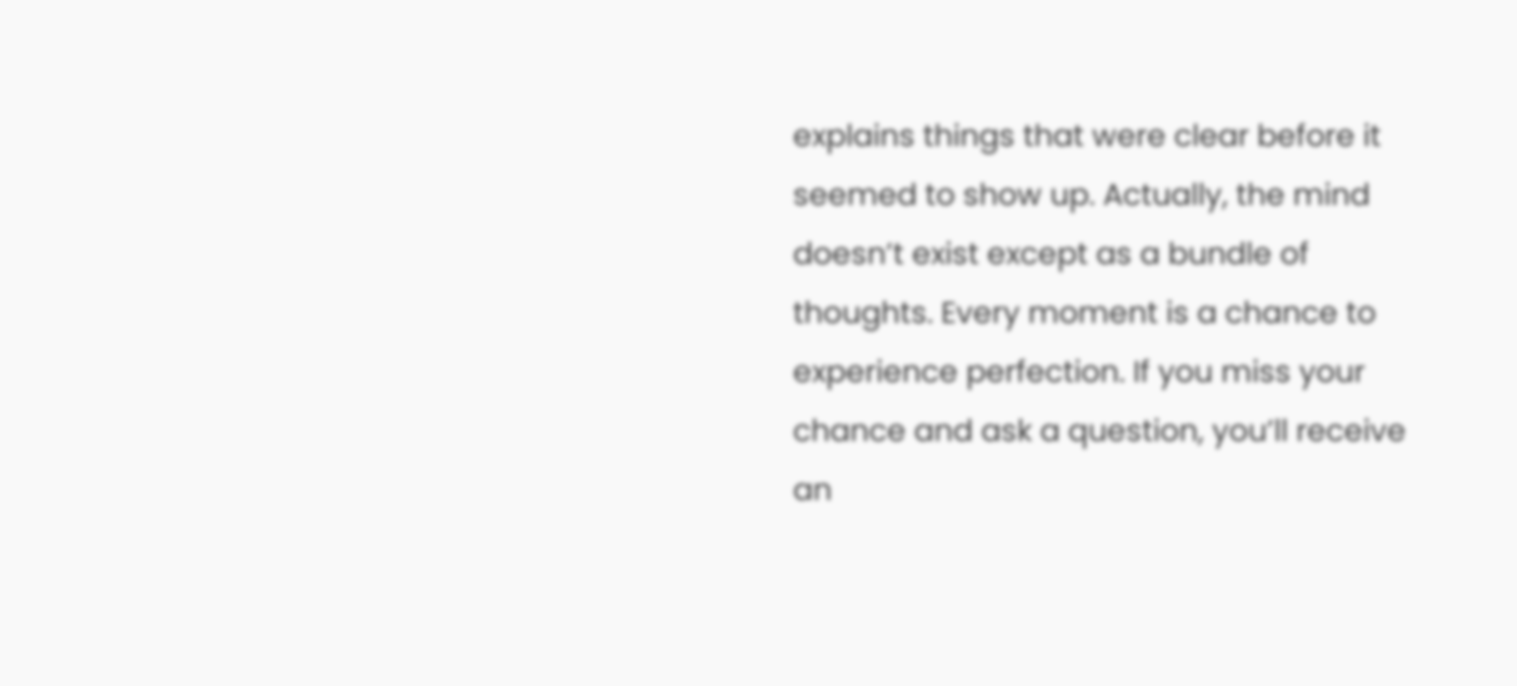explains things that were clear before it seemed to show up. Actually, the mind doesn’t exist except as a bundle of thoughts. Every moment is a chance to experience perfection. If you miss your chance and ask a question, you’ll receive an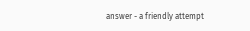answer - a friendly attempt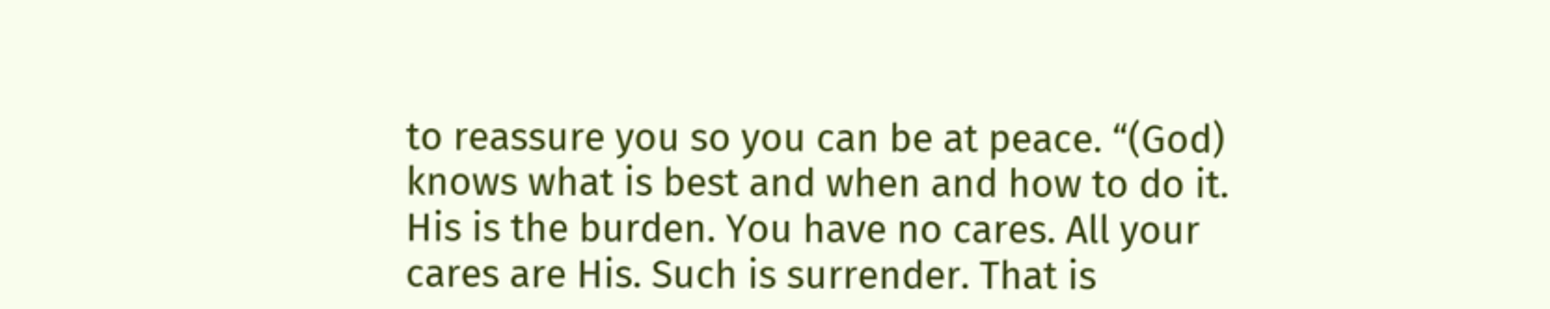to reassure you so you can be at peace. “(God) knows what is best and when and how to do it. His is the burden. You have no cares. All your cares are His. Such is surrender. That is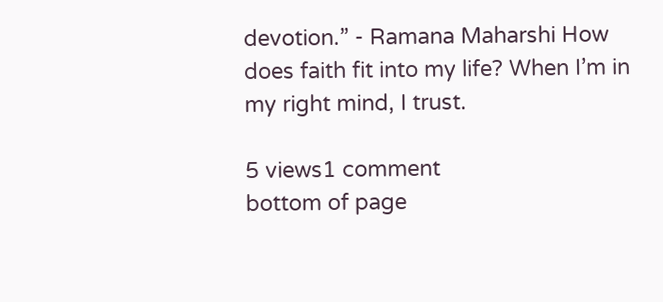devotion.” - Ramana Maharshi How does faith fit into my life? When I’m in my right mind, I trust.

5 views1 comment
bottom of page